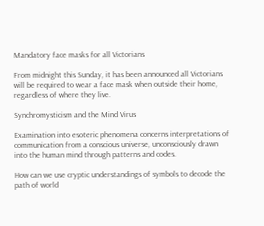Mandatory face masks for all Victorians

From midnight this Sunday, it has been announced all Victorians will be required to wear a face mask when outside their home, regardless of where they live.

Synchromysticism and the Mind Virus

Examination into esoteric phenomena concerns interpretations of communication from a conscious universe, unconsciously drawn into the human mind through patterns and codes.

How can we use cryptic understandings of symbols to decode the path of world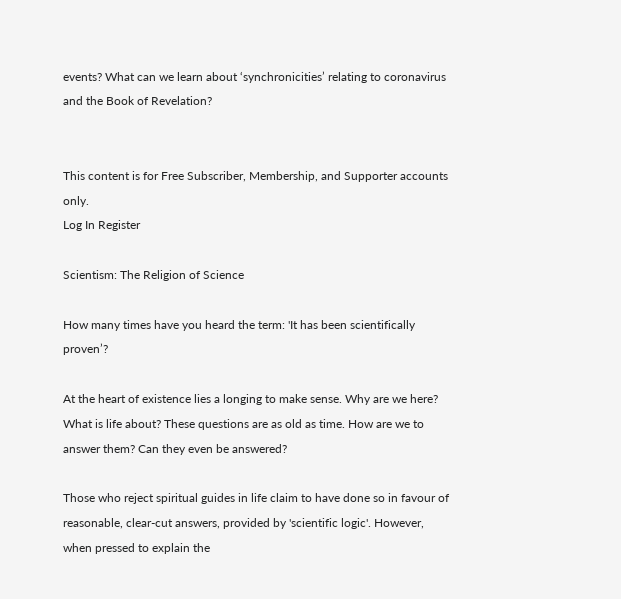events? What can we learn about ‘synchronicities’ relating to coronavirus and the Book of Revelation?


This content is for Free Subscriber, Membership, and Supporter accounts only.
Log In Register

Scientism: The Religion of Science

How many times have you heard the term: 'It has been scientifically proven’?

At the heart of existence lies a longing to make sense. Why are we here? What is life about? These questions are as old as time. How are we to answer them? Can they even be answered?

Those who reject spiritual guides in life claim to have done so in favour of reasonable, clear-cut answers, provided by 'scientific logic'. However, when pressed to explain the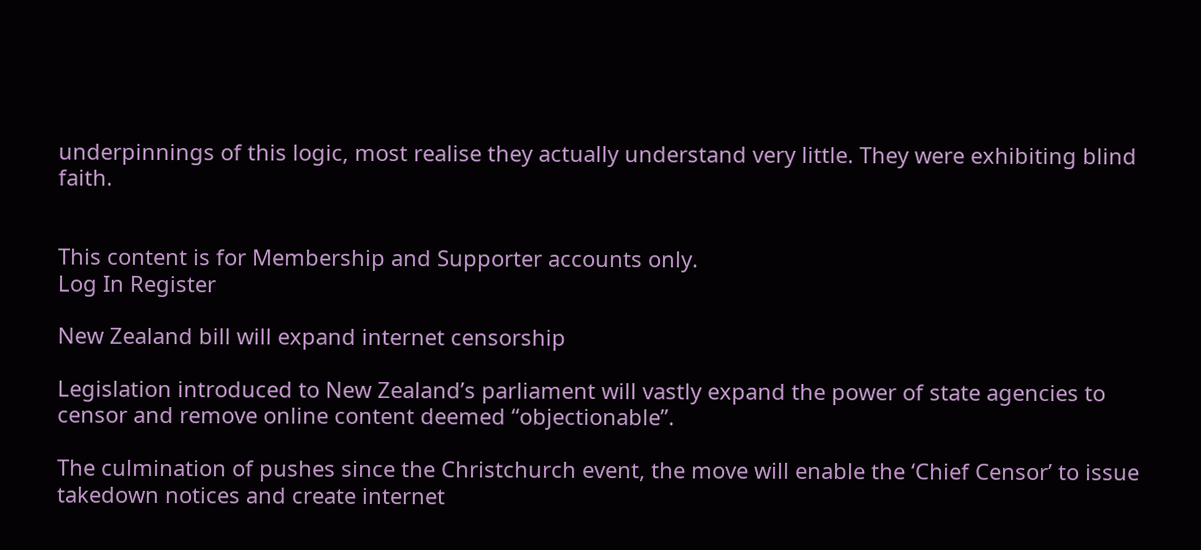underpinnings of this logic, most realise they actually understand very little. They were exhibiting blind faith.


This content is for Membership and Supporter accounts only.
Log In Register

New Zealand bill will expand internet censorship

Legislation introduced to New Zealand’s parliament will vastly expand the power of state agencies to censor and remove online content deemed “objectionable”.

The culmination of pushes since the Christchurch event, the move will enable the ‘Chief Censor’ to issue takedown notices and create internet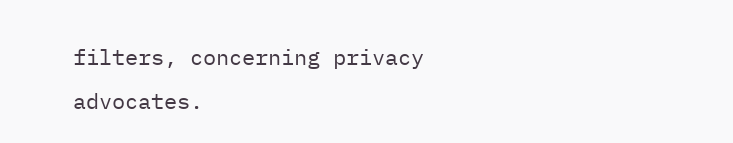filters, concerning privacy advocates.